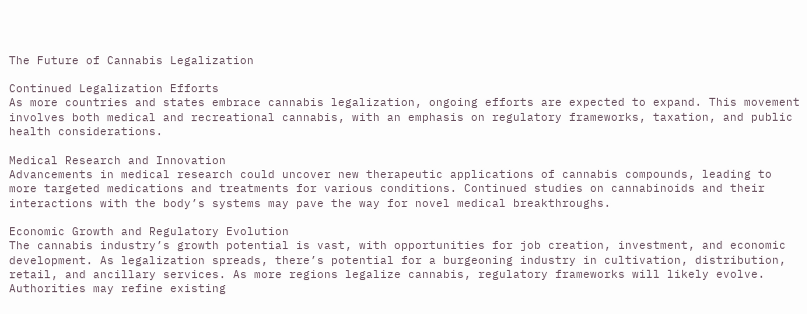The Future of Cannabis Legalization

Continued Legalization Efforts
As more countries and states embrace cannabis legalization, ongoing efforts are expected to expand. This movement involves both medical and recreational cannabis, with an emphasis on regulatory frameworks, taxation, and public health considerations.

Medical Research and Innovation
Advancements in medical research could uncover new therapeutic applications of cannabis compounds, leading to more targeted medications and treatments for various conditions. Continued studies on cannabinoids and their interactions with the body’s systems may pave the way for novel medical breakthroughs.

Economic Growth and Regulatory Evolution
The cannabis industry’s growth potential is vast, with opportunities for job creation, investment, and economic development. As legalization spreads, there’s potential for a burgeoning industry in cultivation, distribution, retail, and ancillary services. As more regions legalize cannabis, regulatory frameworks will likely evolve. Authorities may refine existing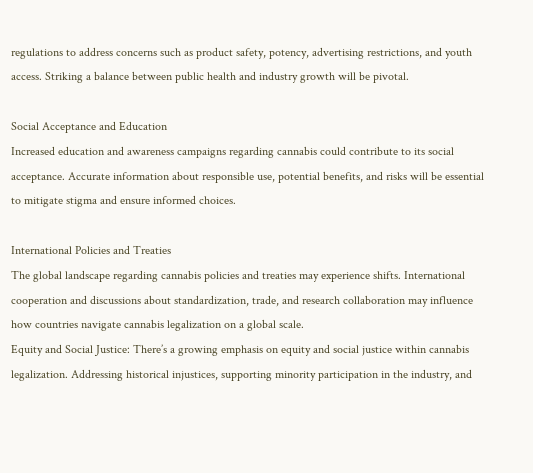regulations to address concerns such as product safety, potency, advertising restrictions, and youth access. Striking a balance between public health and industry growth will be pivotal.

Social Acceptance and Education
Increased education and awareness campaigns regarding cannabis could contribute to its social acceptance. Accurate information about responsible use, potential benefits, and risks will be essential to mitigate stigma and ensure informed choices.

International Policies and Treaties
The global landscape regarding cannabis policies and treaties may experience shifts. International cooperation and discussions about standardization, trade, and research collaboration may influence how countries navigate cannabis legalization on a global scale.
Equity and Social Justice: There’s a growing emphasis on equity and social justice within cannabis legalization. Addressing historical injustices, supporting minority participation in the industry, and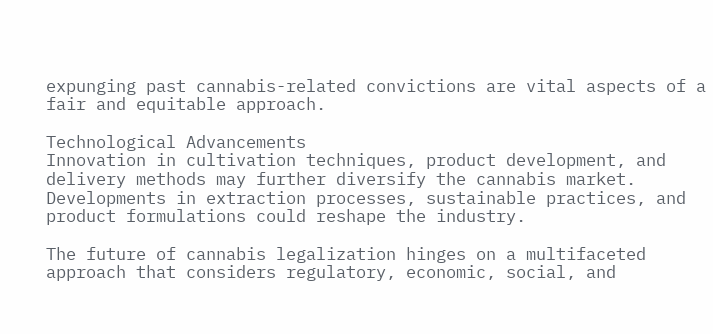expunging past cannabis-related convictions are vital aspects of a fair and equitable approach.

Technological Advancements
Innovation in cultivation techniques, product development, and delivery methods may further diversify the cannabis market. Developments in extraction processes, sustainable practices, and product formulations could reshape the industry.

The future of cannabis legalization hinges on a multifaceted approach that considers regulatory, economic, social, and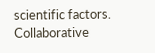scientific factors. Collaborative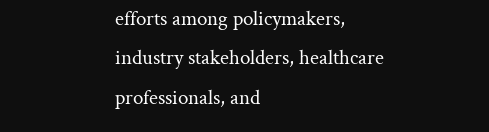efforts among policymakers, industry stakeholders, healthcare professionals, and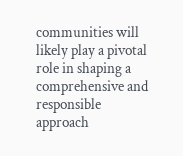communities will likely play a pivotal role in shaping a comprehensive and responsible approach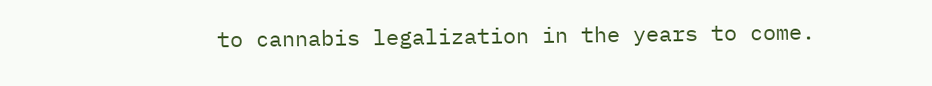to cannabis legalization in the years to come.